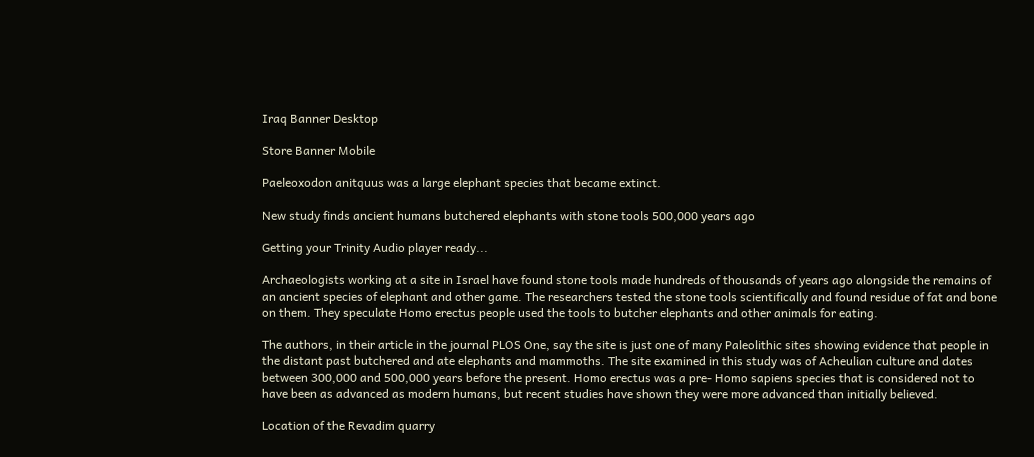Iraq Banner Desktop

Store Banner Mobile

Paeleoxodon anitquus was a large elephant species that became extinct.

New study finds ancient humans butchered elephants with stone tools 500,000 years ago

Getting your Trinity Audio player ready...

Archaeologists working at a site in Israel have found stone tools made hundreds of thousands of years ago alongside the remains of an ancient species of elephant and other game. The researchers tested the stone tools scientifically and found residue of fat and bone on them. They speculate Homo erectus people used the tools to butcher elephants and other animals for eating.

The authors, in their article in the journal PLOS One, say the site is just one of many Paleolithic sites showing evidence that people in the distant past butchered and ate elephants and mammoths. The site examined in this study was of Acheulian culture and dates between 300,000 and 500,000 years before the present. Homo erectus was a pre- Homo sapiens species that is considered not to have been as advanced as modern humans, but recent studies have shown they were more advanced than initially believed.

Location of the Revadim quarry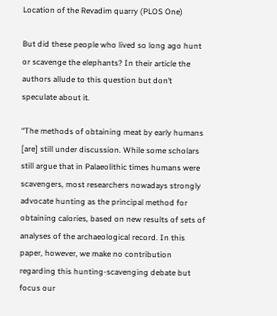Location of the Revadim quarry (PLOS One)

But did these people who lived so long ago hunt or scavenge the elephants? In their article the authors allude to this question but don’t speculate about it.

“The methods of obtaining meat by early humans [are] still under discussion. While some scholars still argue that in Palaeolithic times humans were scavengers, most researchers nowadays strongly advocate hunting as the principal method for obtaining calories, based on new results of sets of analyses of the archaeological record. In this paper, however, we make no contribution regarding this hunting-scavenging debate but focus our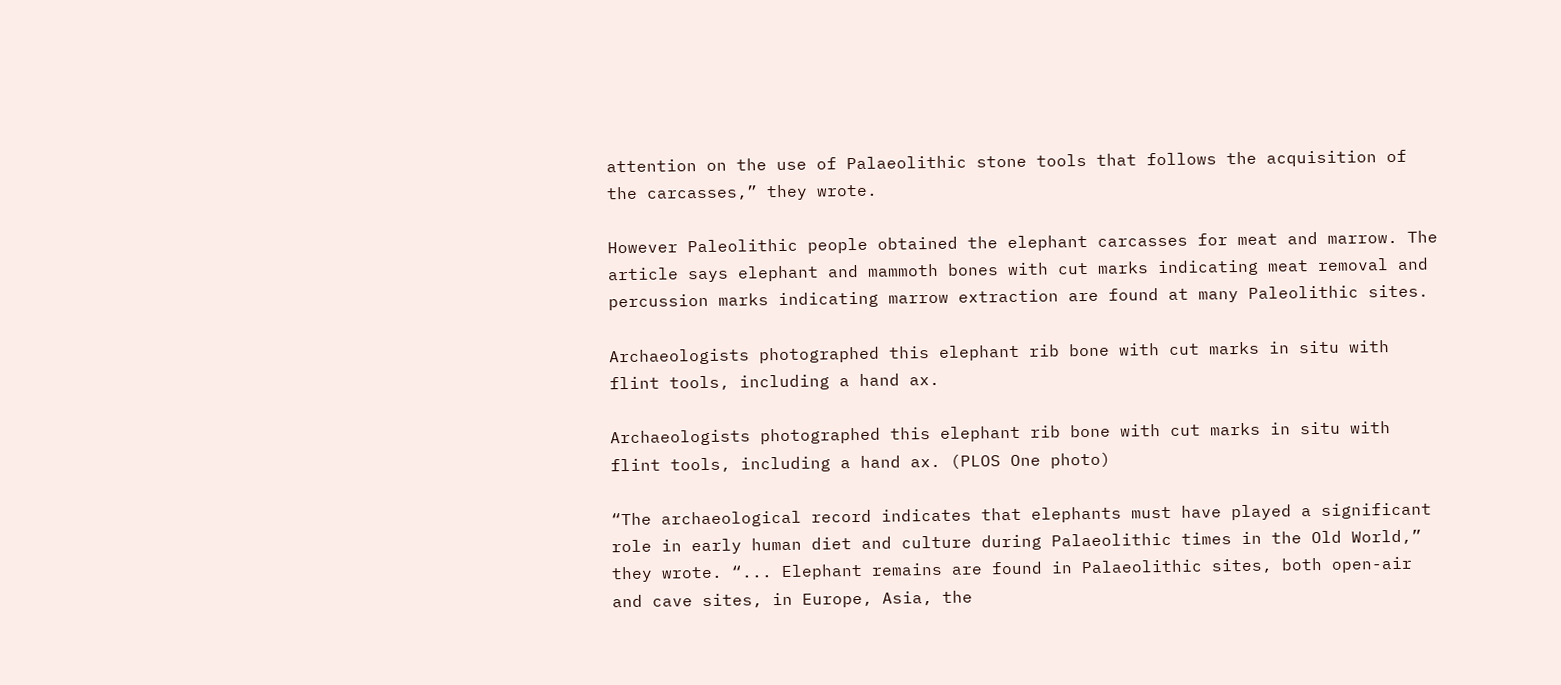attention on the use of Palaeolithic stone tools that follows the acquisition of the carcasses,” they wrote.

However Paleolithic people obtained the elephant carcasses for meat and marrow. The article says elephant and mammoth bones with cut marks indicating meat removal and percussion marks indicating marrow extraction are found at many Paleolithic sites.

Archaeologists photographed this elephant rib bone with cut marks in situ with flint tools, including a hand ax.

Archaeologists photographed this elephant rib bone with cut marks in situ with flint tools, including a hand ax. (PLOS One photo)

“The archaeological record indicates that elephants must have played a significant role in early human diet and culture during Palaeolithic times in the Old World,” they wrote. “... Elephant remains are found in Palaeolithic sites, both open-air and cave sites, in Europe, Asia, the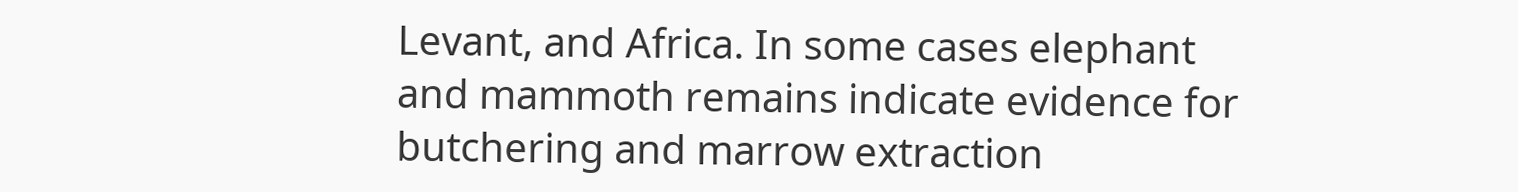Levant, and Africa. In some cases elephant and mammoth remains indicate evidence for butchering and marrow extraction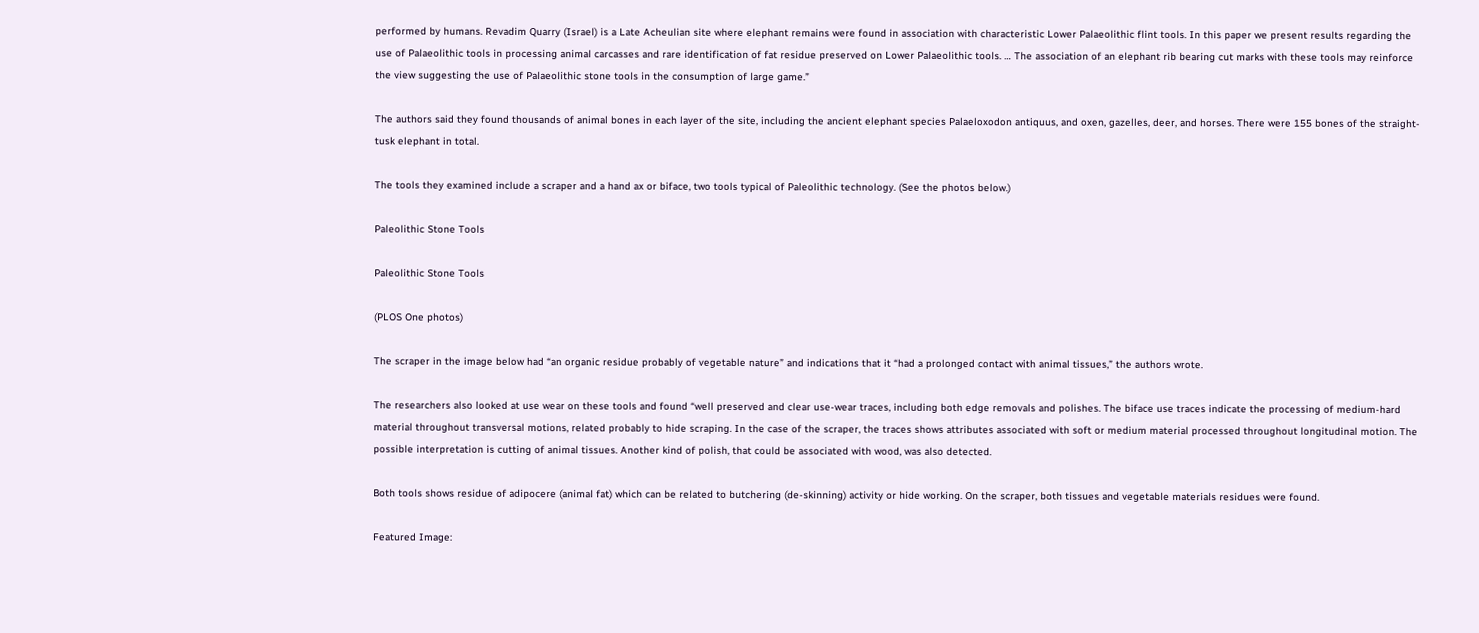performed by humans. Revadim Quarry (Israel) is a Late Acheulian site where elephant remains were found in association with characteristic Lower Palaeolithic flint tools. In this paper we present results regarding the use of Palaeolithic tools in processing animal carcasses and rare identification of fat residue preserved on Lower Palaeolithic tools. … The association of an elephant rib bearing cut marks with these tools may reinforce the view suggesting the use of Palaeolithic stone tools in the consumption of large game.”

The authors said they found thousands of animal bones in each layer of the site, including the ancient elephant species Palaeloxodon antiquus, and oxen, gazelles, deer, and horses. There were 155 bones of the straight-tusk elephant in total.

The tools they examined include a scraper and a hand ax or biface, two tools typical of Paleolithic technology. (See the photos below.)

Paleolithic Stone Tools

Paleolithic Stone Tools

(PLOS One photos)

The scraper in the image below had “an organic residue probably of vegetable nature” and indications that it “had a prolonged contact with animal tissues,” the authors wrote.

The researchers also looked at use wear on these tools and found “well preserved and clear use-wear traces, including both edge removals and polishes. The biface use traces indicate the processing of medium-hard material throughout transversal motions, related probably to hide scraping. In the case of the scraper, the traces shows attributes associated with soft or medium material processed throughout longitudinal motion. The possible interpretation is cutting of animal tissues. Another kind of polish, that could be associated with wood, was also detected.

Both tools shows residue of adipocere (animal fat) which can be related to butchering (de-skinning) activity or hide working. On the scraper, both tissues and vegetable materials residues were found.

Featured Image: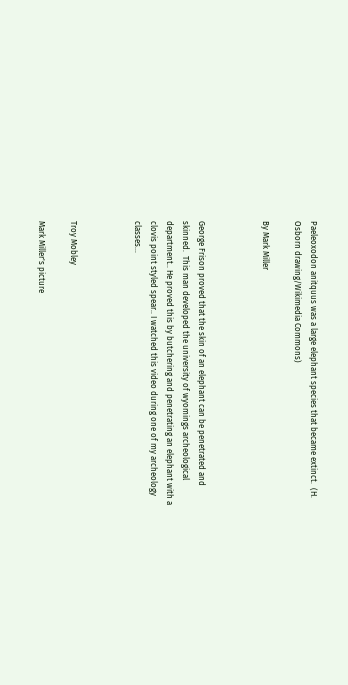Paeleoxodon anitquus was a large elephant species that became extinct.  (H. Osborn drawing/Wikimedia Commons)

By Mark Miller



George Frison proved that the skin of an elephant can be penetrated and skinned.  This man developed the university of wyomings archeological department.. He proved this by butchering and penetrating an elephant with a clovis point styled spear.. I watched this video during one of my archeology classes…



Troy Mobley

Mark Miller's picture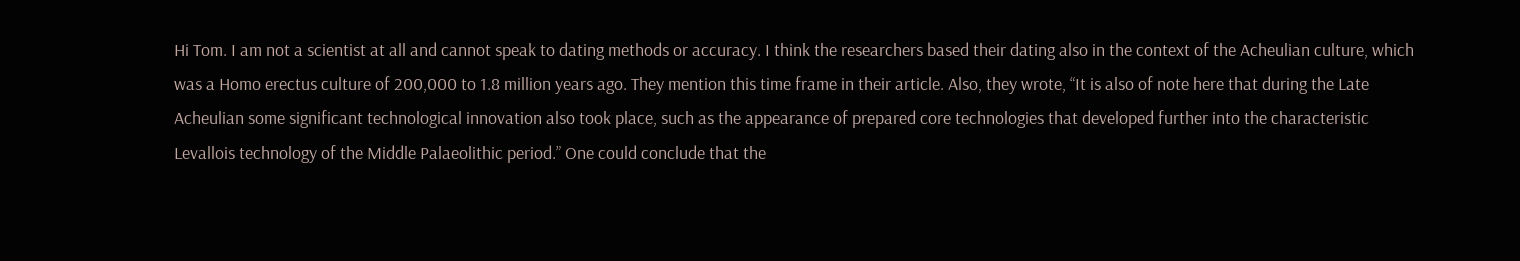Hi Tom. I am not a scientist at all and cannot speak to dating methods or accuracy. I think the researchers based their dating also in the context of the Acheulian culture, which was a Homo erectus culture of 200,000 to 1.8 million years ago. They mention this time frame in their article. Also, they wrote, “It is also of note here that during the Late Acheulian some significant technological innovation also took place, such as the appearance of prepared core technologies that developed further into the characteristic Levallois technology of the Middle Palaeolithic period.” One could conclude that the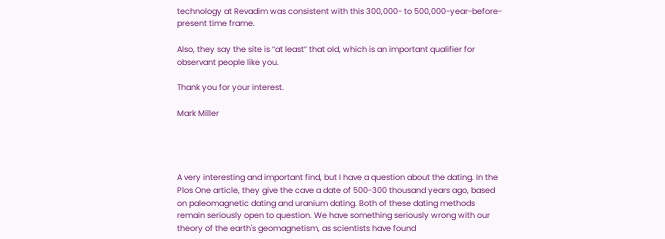technology at Revadim was consistent with this 300,000- to 500,000-year-before-present time frame.

Also, they say the site is “at least” that old, which is an important qualifier for observant people like you.

Thank you for your interest.

Mark Miller




A very interesting and important find, but I have a question about the dating. In the Plos One article, they give the cave a date of 500-300 thousand years ago, based on paleomagnetic dating and uranium dating. Both of these dating methods remain seriously open to question. We have something seriously wrong with our theory of the earth's geomagnetism, as scientists have found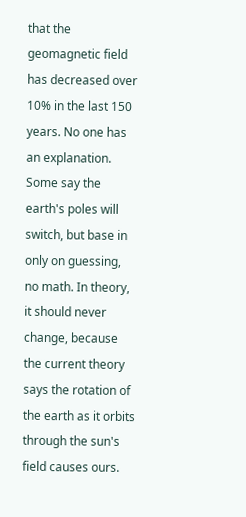that the geomagnetic field has decreased over 10% in the last 150 years. No one has an explanation. Some say the earth's poles will switch, but base in only on guessing, no math. In theory, it should never change, because the current theory says the rotation of the earth as it orbits through the sun's field causes ours.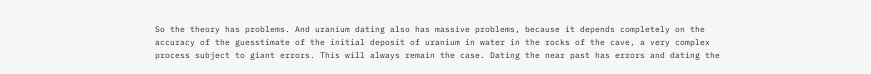So the theory has problems. And uranium dating also has massive problems, because it depends completely on the accuracy of the guesstimate of the initial deposit of uranium in water in the rocks of the cave, a very complex process subject to giant errors. This will always remain the case. Dating the near past has errors and dating the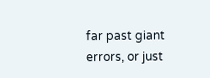far past giant errors, or just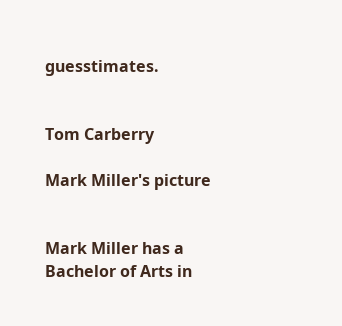guesstimates.


Tom Carberry

Mark Miller's picture


Mark Miller has a Bachelor of Arts in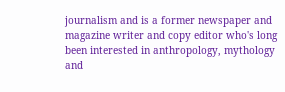journalism and is a former newspaper and magazine writer and copy editor who's long been interested in anthropology, mythology and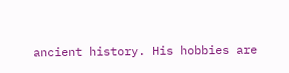ancient history. His hobbies are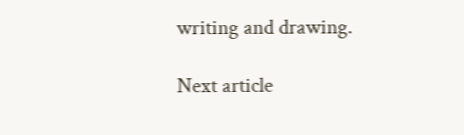writing and drawing.

Next article